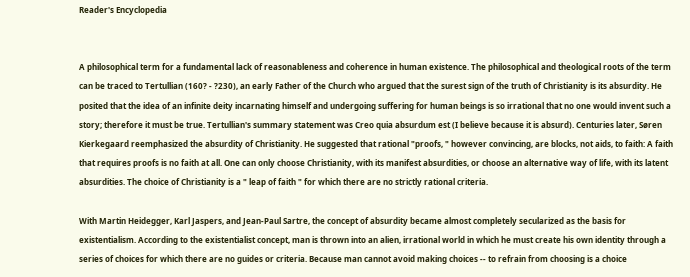Reader's Encyclopedia


A philosophical term for a fundamental lack of reasonableness and coherence in human existence. The philosophical and theological roots of the term can be traced to Tertullian (160? - ?230), an early Father of the Church who argued that the surest sign of the truth of Christianity is its absurdity. He posited that the idea of an infinite deity incarnating himself and undergoing suffering for human beings is so irrational that no one would invent such a story; therefore it must be true. Tertullian's summary statement was Creo quia absurdum est (I believe because it is absurd). Centuries later, Søren Kierkegaard reemphasized the absurdity of Christianity. He suggested that rational "proofs, " however convincing, are blocks, not aids, to faith: A faith that requires proofs is no faith at all. One can only choose Christianity, with its manifest absurdities, or choose an alternative way of life, with its latent absurdities. The choice of Christianity is a " leap of faith " for which there are no strictly rational criteria.

With Martin Heidegger, Karl Jaspers, and Jean-Paul Sartre, the concept of absurdity became almost completely secularized as the basis for existentialism. According to the existentialist concept, man is thrown into an alien, irrational world in which he must create his own identity through a series of choices for which there are no guides or criteria. Because man cannot avoid making choices -- to refrain from choosing is a choice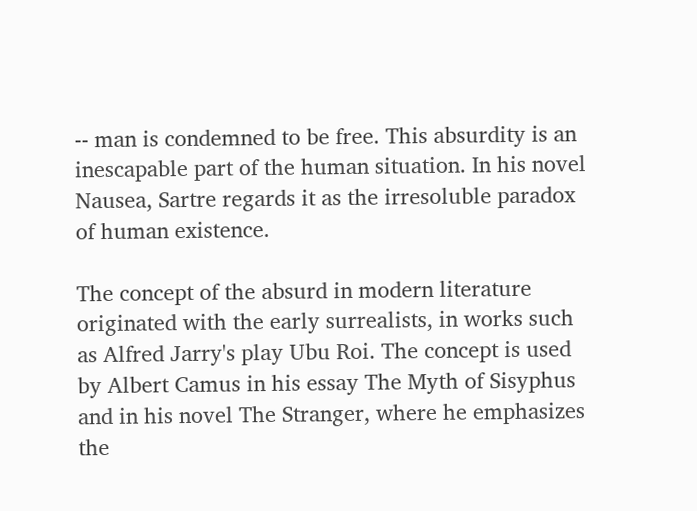-- man is condemned to be free. This absurdity is an inescapable part of the human situation. In his novel Nausea, Sartre regards it as the irresoluble paradox of human existence.

The concept of the absurd in modern literature originated with the early surrealists, in works such as Alfred Jarry's play Ubu Roi. The concept is used by Albert Camus in his essay The Myth of Sisyphus and in his novel The Stranger, where he emphasizes the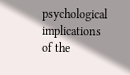psychological implications of the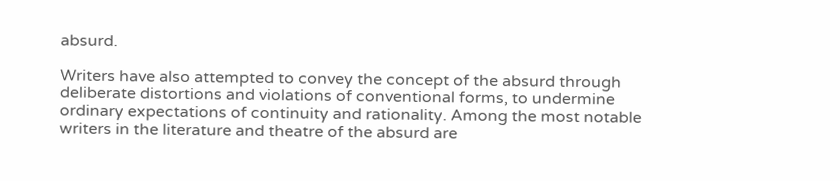absurd.

Writers have also attempted to convey the concept of the absurd through deliberate distortions and violations of conventional forms, to undermine ordinary expectations of continuity and rationality. Among the most notable writers in the literature and theatre of the absurd are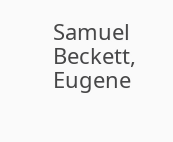Samuel Beckett, Eugene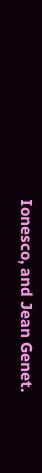Ionesco, and Jean Genet.